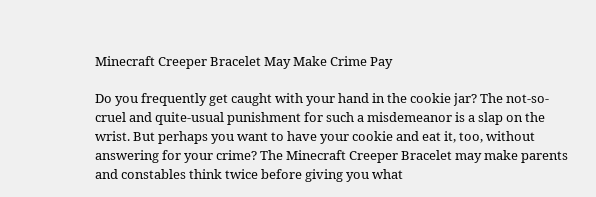Minecraft Creeper Bracelet May Make Crime Pay

Do you frequently get caught with your hand in the cookie jar? The not-so-cruel and quite-usual punishment for such a misdemeanor is a slap on the wrist. But perhaps you want to have your cookie and eat it, too, without answering for your crime? The Minecraft Creeper Bracelet may make parents and constables think twice before giving you what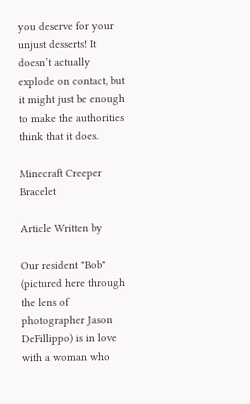you deserve for your unjust desserts! It doesn’t actually explode on contact, but it might just be enough to make the authorities think that it does.

Minecraft Creeper Bracelet

Article Written by

Our resident "Bob" (pictured here through the lens of photographer Jason DeFillippo) is in love with a woman who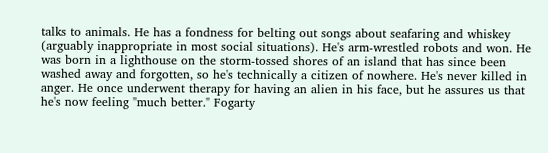talks to animals. He has a fondness for belting out songs about seafaring and whiskey (arguably inappropriate in most social situations). He's arm-wrestled robots and won. He was born in a lighthouse on the storm-tossed shores of an island that has since been washed away and forgotten, so he's technically a citizen of nowhere. He's never killed in anger. He once underwent therapy for having an alien in his face, but he assures us that he's now feeling "much better." Fogarty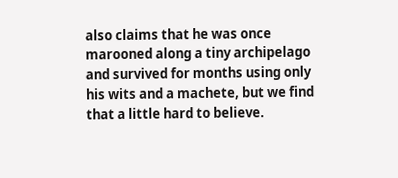also claims that he was once marooned along a tiny archipelago and survived for months using only his wits and a machete, but we find that a little hard to believe.